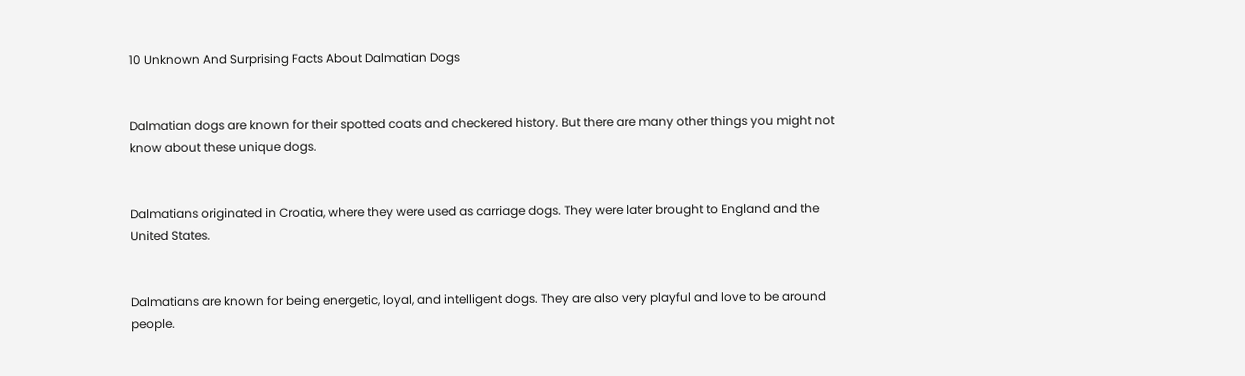10 Unknown And Surprising Facts About Dalmatian Dogs


Dalmatian dogs are known for their spotted coats and checkered history. But there are many other things you might not know about these unique dogs.


Dalmatians originated in Croatia, where they were used as carriage dogs. They were later brought to England and the United States.


Dalmatians are known for being energetic, loyal, and intelligent dogs. They are also very playful and love to be around people.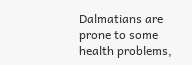Dalmatians are prone to some health problems,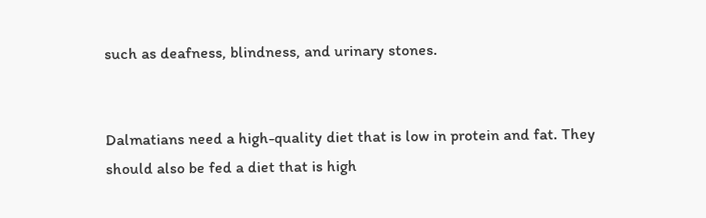such as deafness, blindness, and urinary stones.


Dalmatians need a high-quality diet that is low in protein and fat. They should also be fed a diet that is high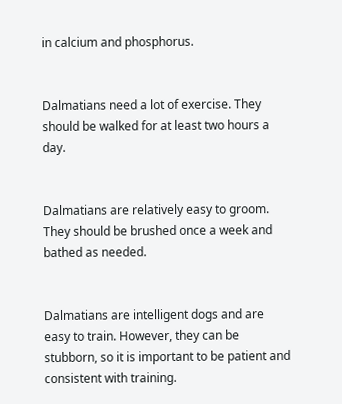in calcium and phosphorus.


Dalmatians need a lot of exercise. They should be walked for at least two hours a day.


Dalmatians are relatively easy to groom. They should be brushed once a week and bathed as needed.


Dalmatians are intelligent dogs and are easy to train. However, they can be stubborn, so it is important to be patient and consistent with training.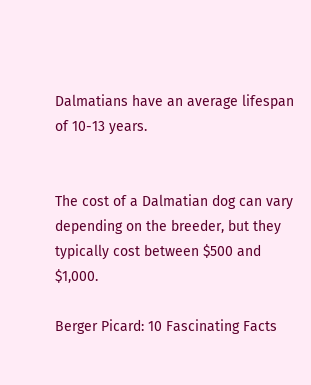Dalmatians have an average lifespan of 10-13 years.


The cost of a Dalmatian dog can vary depending on the breeder, but they typically cost between $500 and $1,000.

Berger Picard: 10 Fascinating Facts